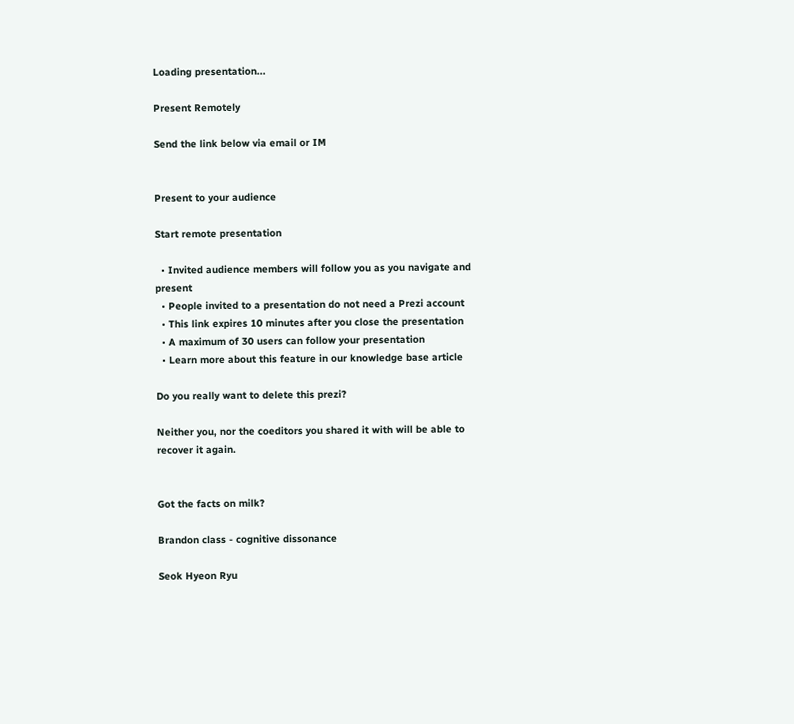Loading presentation...

Present Remotely

Send the link below via email or IM


Present to your audience

Start remote presentation

  • Invited audience members will follow you as you navigate and present
  • People invited to a presentation do not need a Prezi account
  • This link expires 10 minutes after you close the presentation
  • A maximum of 30 users can follow your presentation
  • Learn more about this feature in our knowledge base article

Do you really want to delete this prezi?

Neither you, nor the coeditors you shared it with will be able to recover it again.


Got the facts on milk?

Brandon class - cognitive dissonance

Seok Hyeon Ryu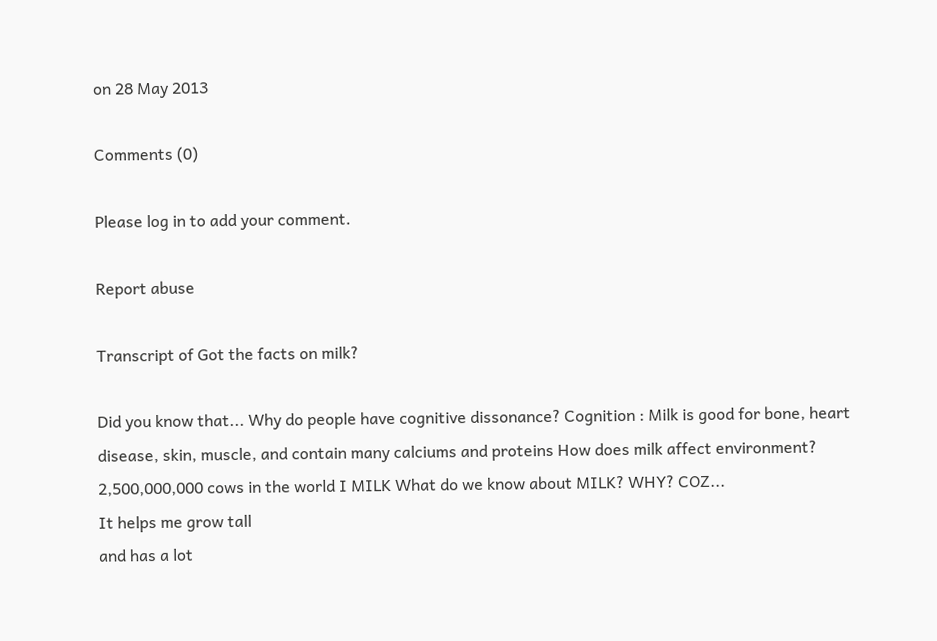on 28 May 2013

Comments (0)

Please log in to add your comment.

Report abuse

Transcript of Got the facts on milk?

Did you know that... Why do people have cognitive dissonance? Cognition : Milk is good for bone, heart disease, skin, muscle, and contain many calciums and proteins How does milk affect environment? 2,500,000,000 cows in the world I MILK What do we know about MILK? WHY? COZ...
It helps me grow tall
and has a lot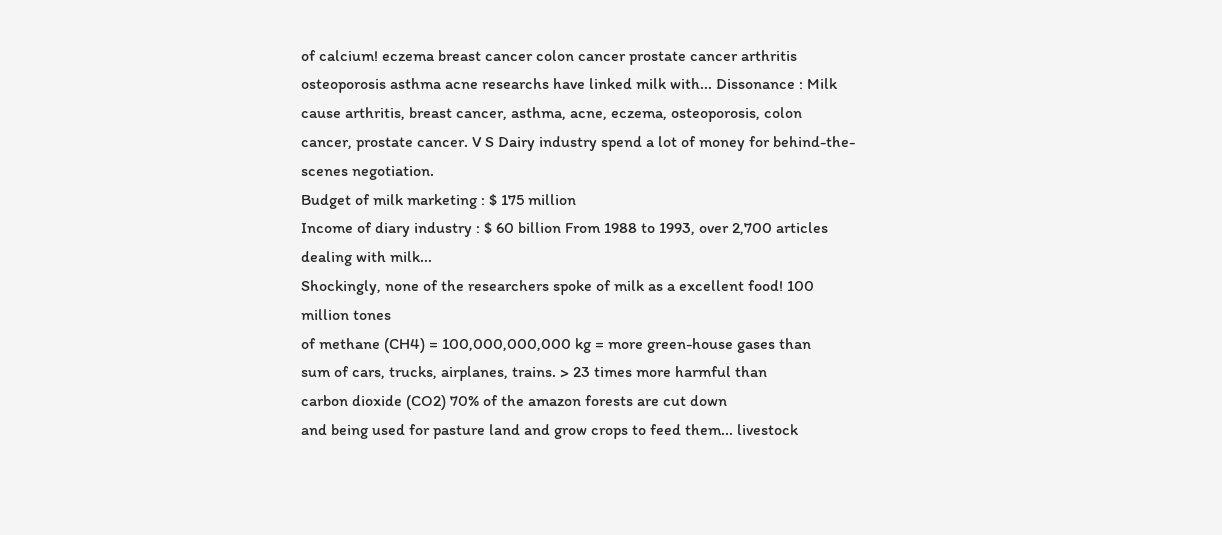of calcium! eczema breast cancer colon cancer prostate cancer arthritis osteoporosis asthma acne researchs have linked milk with... Dissonance : Milk cause arthritis, breast cancer, asthma, acne, eczema, osteoporosis, colon cancer, prostate cancer. V S Dairy industry spend a lot of money for behind-the-scenes negotiation.
Budget of milk marketing : $ 175 million
Income of diary industry : $ 60 billion From 1988 to 1993, over 2,700 articles dealing with milk...
Shockingly, none of the researchers spoke of milk as a excellent food! 100 million tones
of methane (CH4) = 100,000,000,000 kg = more green-house gases than
sum of cars, trucks, airplanes, trains. > 23 times more harmful than
carbon dioxide (CO2) 70% of the amazon forests are cut down
and being used for pasture land and grow crops to feed them... livestock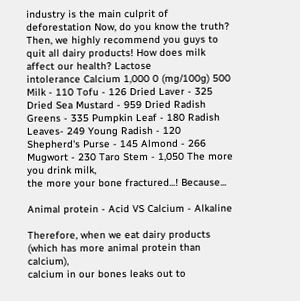industry is the main culprit of deforestation Now, do you know the truth? Then, we highly recommend you guys to quit all dairy products! How does milk
affect our health? Lactose
intolerance Calcium 1,000 0 (mg/100g) 500 Milk - 110 Tofu - 126 Dried Laver - 325 Dried Sea Mustard - 959 Dried Radish Greens - 335 Pumpkin Leaf - 180 Radish Leaves- 249 Young Radish - 120 Shepherd's Purse - 145 Almond - 266 Mugwort - 230 Taro Stem - 1,050 The more you drink milk,
the more your bone fractured...! Because...

Animal protein - Acid VS Calcium - Alkaline

Therefore, when we eat dairy products (which has more animal protein than calcium),
calcium in our bones leaks out to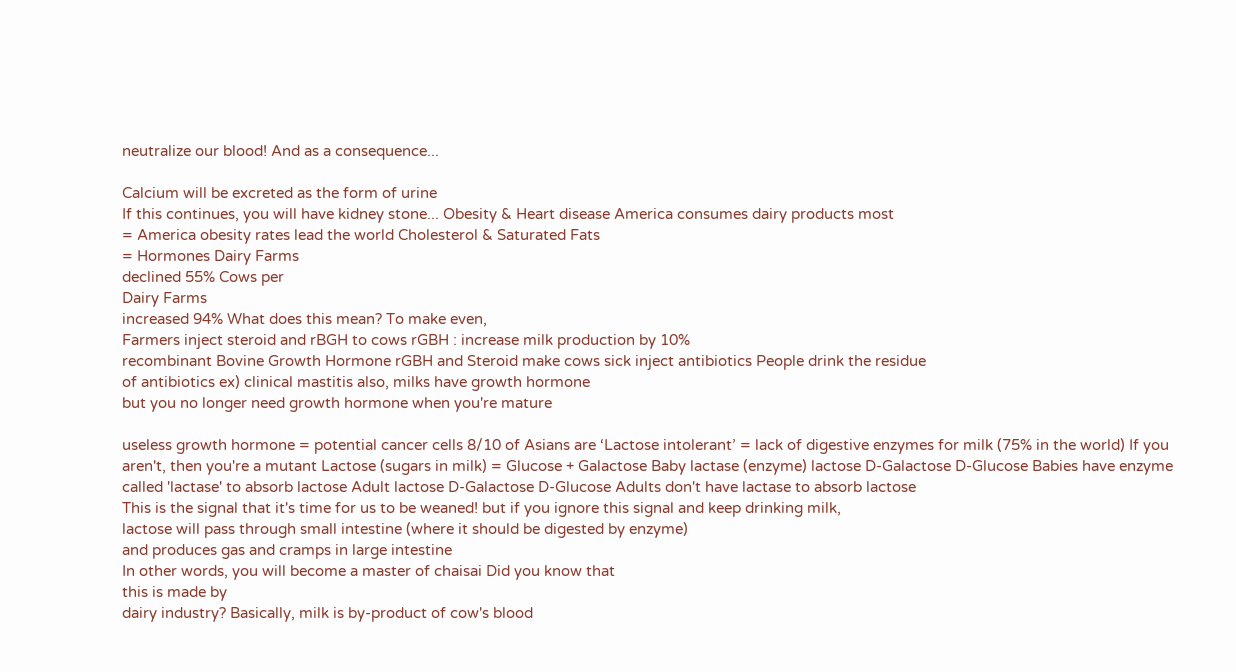neutralize our blood! And as a consequence...

Calcium will be excreted as the form of urine
If this continues, you will have kidney stone... Obesity & Heart disease America consumes dairy products most
= America obesity rates lead the world Cholesterol & Saturated Fats
= Hormones Dairy Farms
declined 55% Cows per
Dairy Farms
increased 94% What does this mean? To make even,
Farmers inject steroid and rBGH to cows rGBH : increase milk production by 10%
recombinant Bovine Growth Hormone rGBH and Steroid make cows sick inject antibiotics People drink the residue
of antibiotics ex) clinical mastitis also, milks have growth hormone
but you no longer need growth hormone when you're mature

useless growth hormone = potential cancer cells 8/10 of Asians are ‘Lactose intolerant’ = lack of digestive enzymes for milk (75% in the world) If you aren't, then you're a mutant Lactose (sugars in milk) = Glucose + Galactose Baby lactase (enzyme) lactose D-Galactose D-Glucose Babies have enzyme called 'lactase' to absorb lactose Adult lactose D-Galactose D-Glucose Adults don't have lactase to absorb lactose
This is the signal that it's time for us to be weaned! but if you ignore this signal and keep drinking milk,
lactose will pass through small intestine (where it should be digested by enzyme)
and produces gas and cramps in large intestine
In other words, you will become a master of chaisai Did you know that
this is made by
dairy industry? Basically, milk is by-product of cow's blood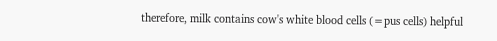therefore, milk contains cow's white blood cells (=pus cells) helpful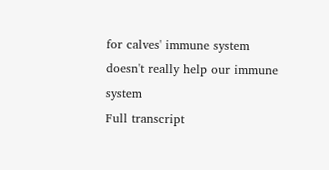for calves' immune system
doesn't really help our immune system
Full transcript